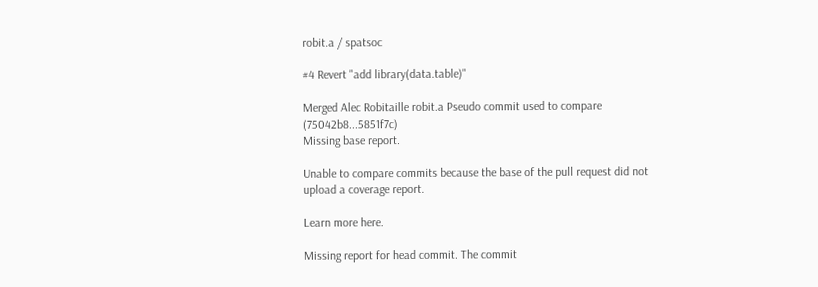robit.a / spatsoc

#4 Revert "add library(data.table)"

Merged Alec Robitaille robit.a Pseudo commit used to compare (75042b8...5851f7c)
Missing base report.

Unable to compare commits because the base of the pull request did not upload a coverage report.

Learn more here.

Missing report for head commit. The commit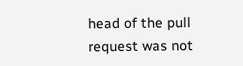head of the pull request was not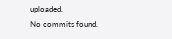uploaded.
No commits found.